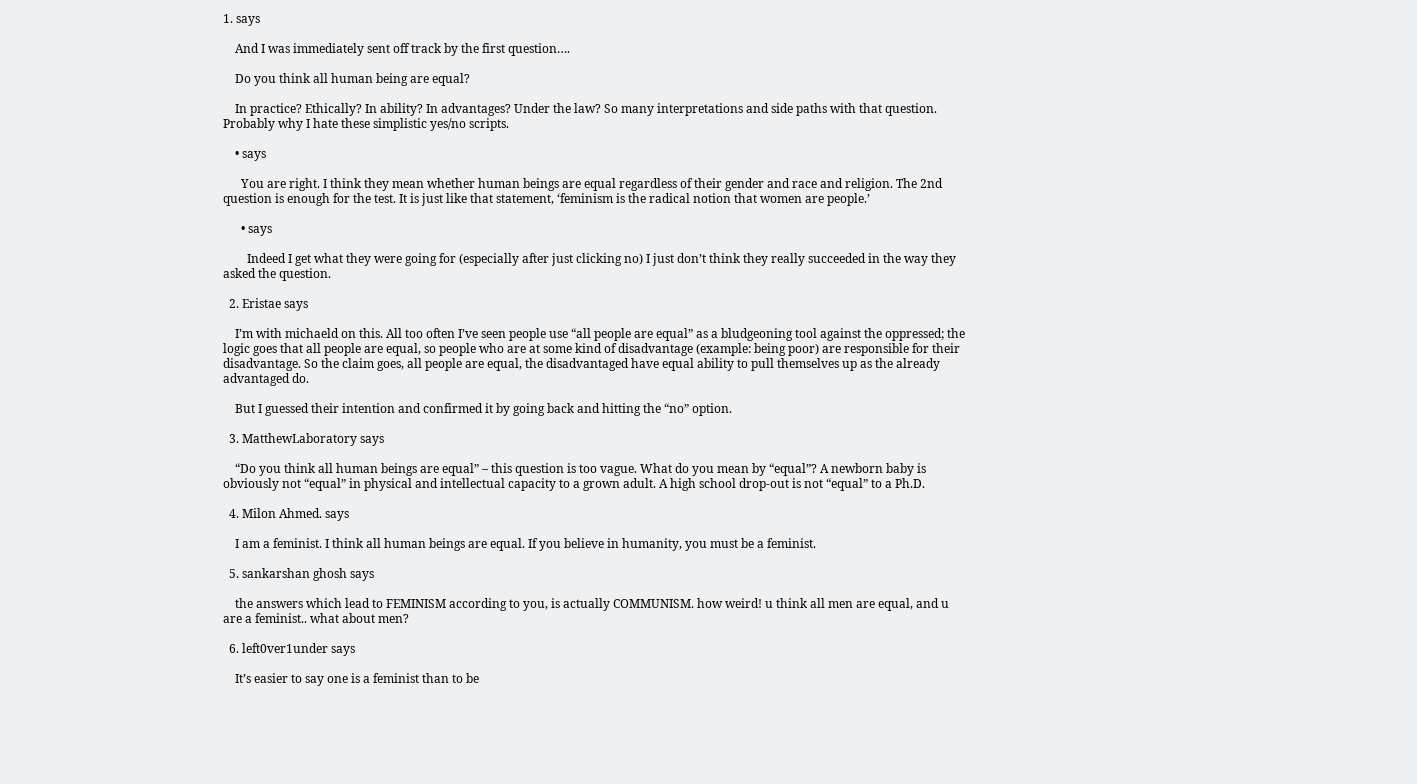1. says

    And I was immediately sent off track by the first question….

    Do you think all human being are equal?

    In practice? Ethically? In ability? In advantages? Under the law? So many interpretations and side paths with that question. Probably why I hate these simplistic yes/no scripts.

    • says

      You are right. I think they mean whether human beings are equal regardless of their gender and race and religion. The 2nd question is enough for the test. It is just like that statement, ‘feminism is the radical notion that women are people.’

      • says

        Indeed I get what they were going for (especially after just clicking no) I just don’t think they really succeeded in the way they asked the question.

  2. Eristae says

    I’m with michaeld on this. All too often I’ve seen people use “all people are equal” as a bludgeoning tool against the oppressed; the logic goes that all people are equal, so people who are at some kind of disadvantage (example: being poor) are responsible for their disadvantage. So the claim goes, all people are equal, the disadvantaged have equal ability to pull themselves up as the already advantaged do.

    But I guessed their intention and confirmed it by going back and hitting the “no” option.

  3. MatthewLaboratory says

    “Do you think all human beings are equal” – this question is too vague. What do you mean by “equal”? A newborn baby is obviously not “equal” in physical and intellectual capacity to a grown adult. A high school drop-out is not “equal” to a Ph.D.

  4. Milon Ahmed. says

    I am a feminist. I think all human beings are equal. If you believe in humanity, you must be a feminist.

  5. sankarshan ghosh says

    the answers which lead to FEMINISM according to you, is actually COMMUNISM. how weird! u think all men are equal, and u are a feminist.. what about men?

  6. left0ver1under says

    It’s easier to say one is a feminist than to be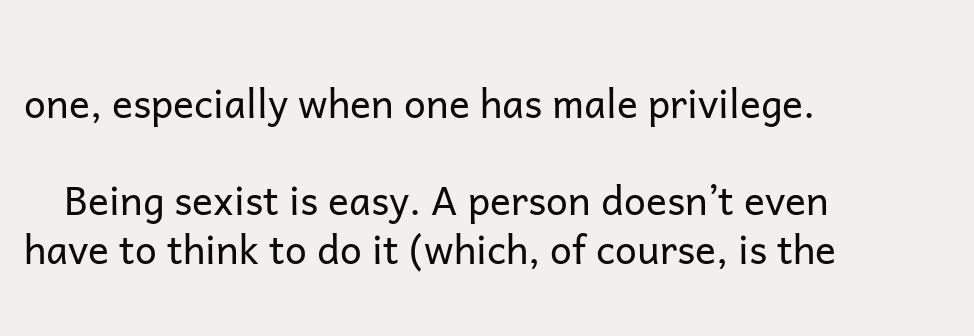one, especially when one has male privilege.

    Being sexist is easy. A person doesn’t even have to think to do it (which, of course, is the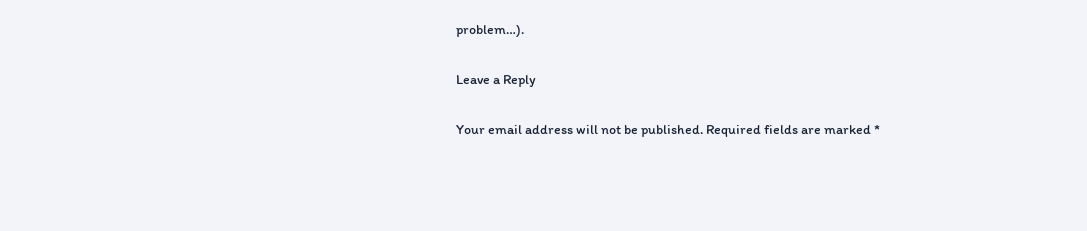problem…).

Leave a Reply

Your email address will not be published. Required fields are marked *